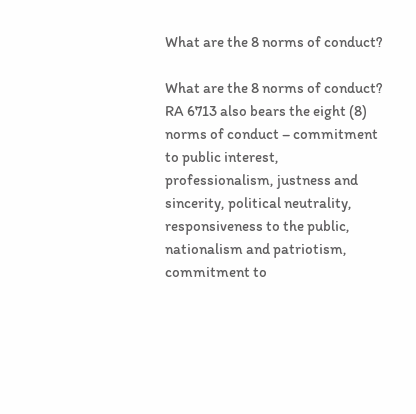What are the 8 norms of conduct?

What are the 8 norms of conduct? RA 6713 also bears the eight (8) norms of conduct – commitment to public interest, professionalism, justness and sincerity, political neutrality, responsiveness to the public, nationalism and patriotism, commitment to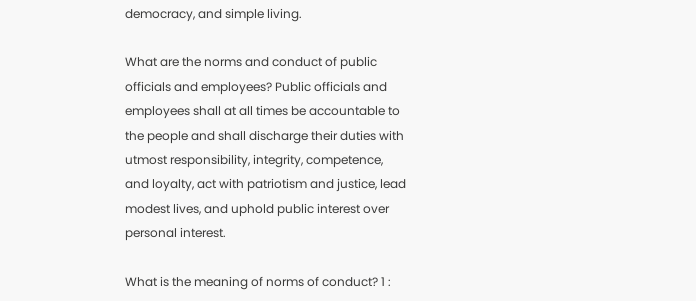democracy, and simple living.

What are the norms and conduct of public officials and employees? Public officials and employees shall at all times be accountable to the people and shall discharge their duties with utmost responsibility, integrity, competence, and loyalty, act with patriotism and justice, lead modest lives, and uphold public interest over personal interest.

What is the meaning of norms of conduct? 1 :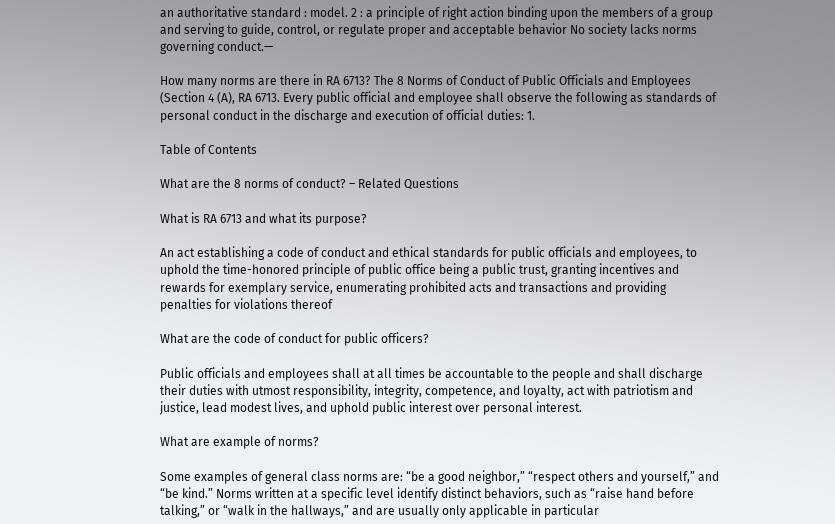an authoritative standard : model. 2 : a principle of right action binding upon the members of a group and serving to guide, control, or regulate proper and acceptable behavior No society lacks norms governing conduct.—

How many norms are there in RA 6713? The 8 Norms of Conduct of Public Officials and Employees (Section 4 (A), RA 6713. Every public official and employee shall observe the following as standards of personal conduct in the discharge and execution of official duties: 1.

Table of Contents

What are the 8 norms of conduct? – Related Questions

What is RA 6713 and what its purpose?

An act establishing a code of conduct and ethical standards for public officials and employees, to uphold the time-honored principle of public office being a public trust, granting incentives and rewards for exemplary service, enumerating prohibited acts and transactions and providing penalties for violations thereof

What are the code of conduct for public officers?

Public officials and employees shall at all times be accountable to the people and shall discharge their duties with utmost responsibility, integrity, competence, and loyalty, act with patriotism and justice, lead modest lives, and uphold public interest over personal interest.

What are example of norms?

Some examples of general class norms are: “be a good neighbor,” “respect others and yourself,” and “be kind.” Norms written at a specific level identify distinct behaviors, such as “raise hand before talking,” or “walk in the hallways,” and are usually only applicable in particular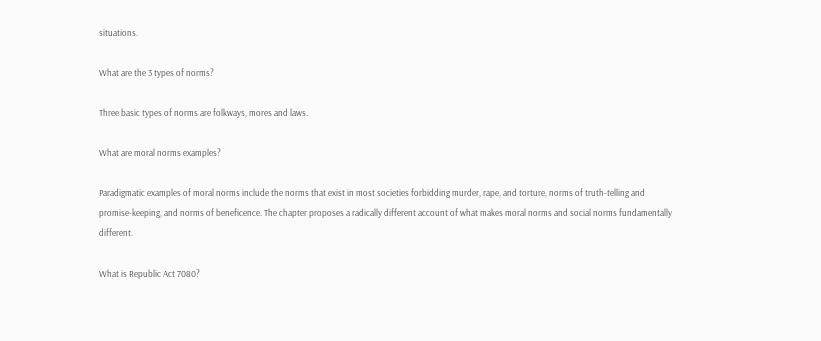situations.

What are the 3 types of norms?

Three basic types of norms are folkways, mores and laws.

What are moral norms examples?

Paradigmatic examples of moral norms include the norms that exist in most societies forbidding murder, rape, and torture, norms of truth-telling and promise-keeping, and norms of beneficence. The chapter proposes a radically different account of what makes moral norms and social norms fundamentally different.

What is Republic Act 7080?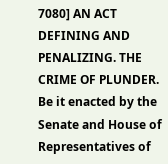7080] AN ACT DEFINING AND PENALIZING. THE CRIME OF PLUNDER. Be it enacted by the Senate and House of Representatives of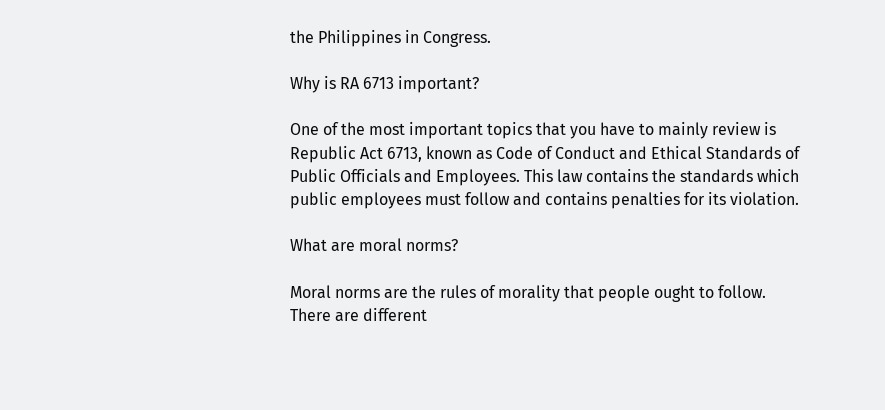the Philippines in Congress.

Why is RA 6713 important?

One of the most important topics that you have to mainly review is Republic Act 6713, known as Code of Conduct and Ethical Standards of Public Officials and Employees. This law contains the standards which public employees must follow and contains penalties for its violation.

What are moral norms?

Moral norms are the rules of morality that people ought to follow. There are different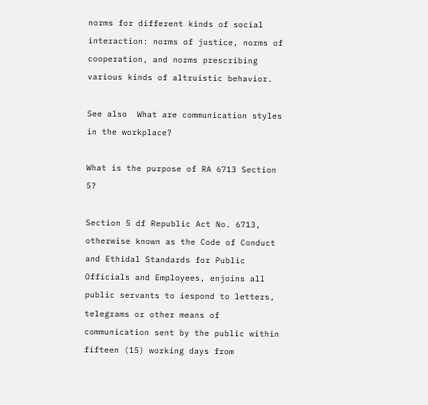norms for different kinds of social interaction: norms of justice, norms of cooperation, and norms prescribing various kinds of altruistic behavior.

See also  What are communication styles in the workplace?

What is the purpose of RA 6713 Section 5?

Section 5 df Republic Act No. 6713, otherwise known as the Code of Conduct and Ethidal Standards for Public Officials and Employees, enjoins all public servants to iespond to letters, telegrams or other means of communication sent by the public within fifteen (15) working days from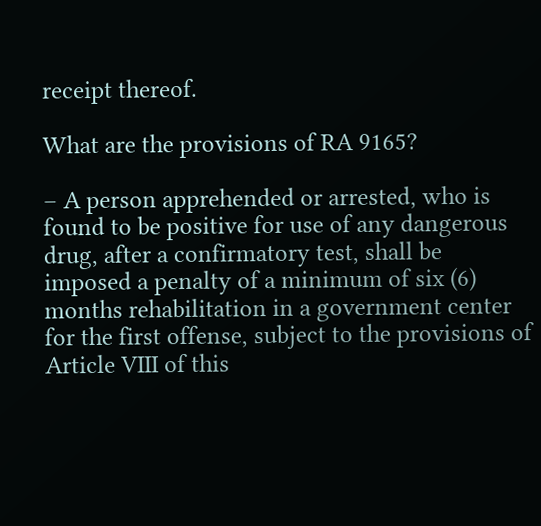receipt thereof.

What are the provisions of RA 9165?

– A person apprehended or arrested, who is found to be positive for use of any dangerous drug, after a confirmatory test, shall be imposed a penalty of a minimum of six (6) months rehabilitation in a government center for the first offense, subject to the provisions of Article VIII of this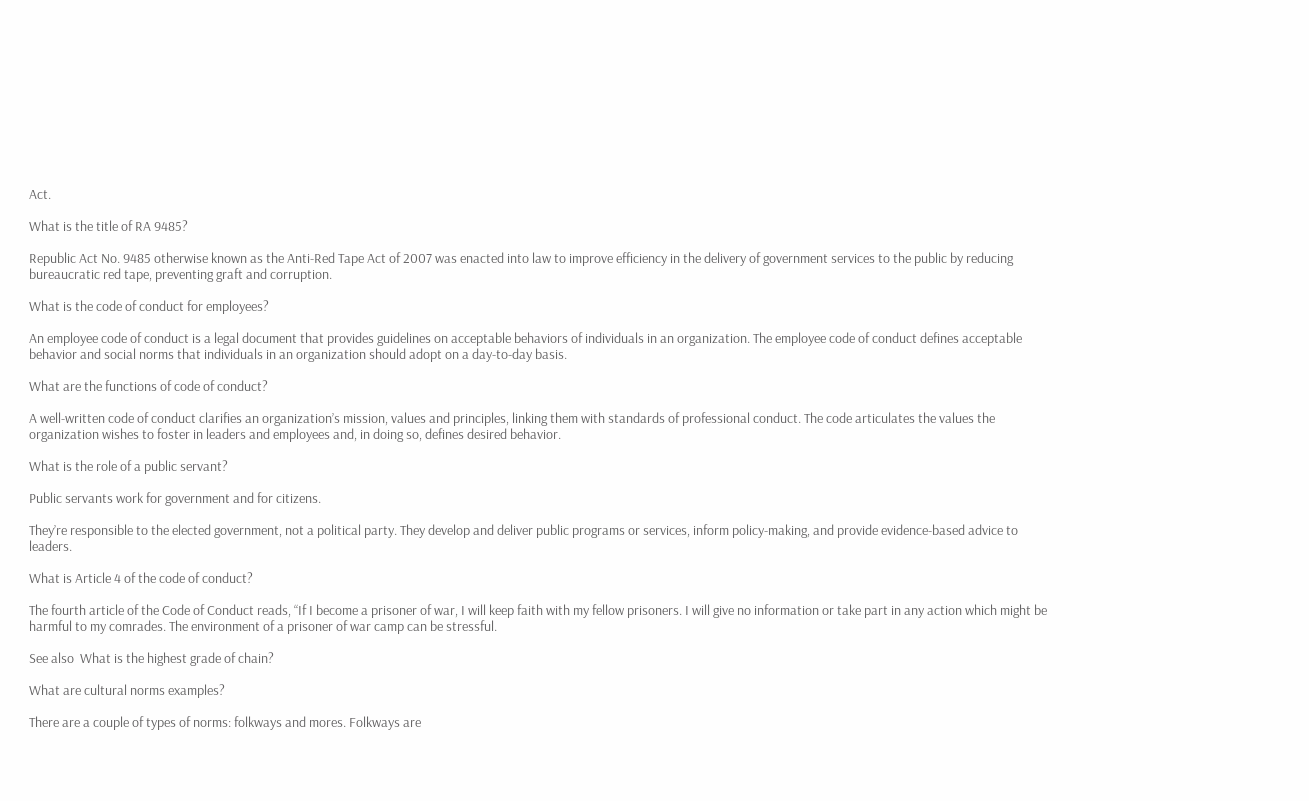Act.

What is the title of RA 9485?

Republic Act No. 9485 otherwise known as the Anti-Red Tape Act of 2007 was enacted into law to improve efficiency in the delivery of government services to the public by reducing bureaucratic red tape, preventing graft and corruption.

What is the code of conduct for employees?

An employee code of conduct is a legal document that provides guidelines on acceptable behaviors of individuals in an organization. The employee code of conduct defines acceptable behavior and social norms that individuals in an organization should adopt on a day-to-day basis.

What are the functions of code of conduct?

A well-written code of conduct clarifies an organization’s mission, values and principles, linking them with standards of professional conduct. The code articulates the values the organization wishes to foster in leaders and employees and, in doing so, defines desired behavior.

What is the role of a public servant?

Public servants work for government and for citizens.

They’re responsible to the elected government, not a political party. They develop and deliver public programs or services, inform policy-making, and provide evidence-based advice to leaders.

What is Article 4 of the code of conduct?

The fourth article of the Code of Conduct reads, “If I become a prisoner of war, I will keep faith with my fellow prisoners. I will give no information or take part in any action which might be harmful to my comrades. The environment of a prisoner of war camp can be stressful.

See also  What is the highest grade of chain?

What are cultural norms examples?

There are a couple of types of norms: folkways and mores. Folkways are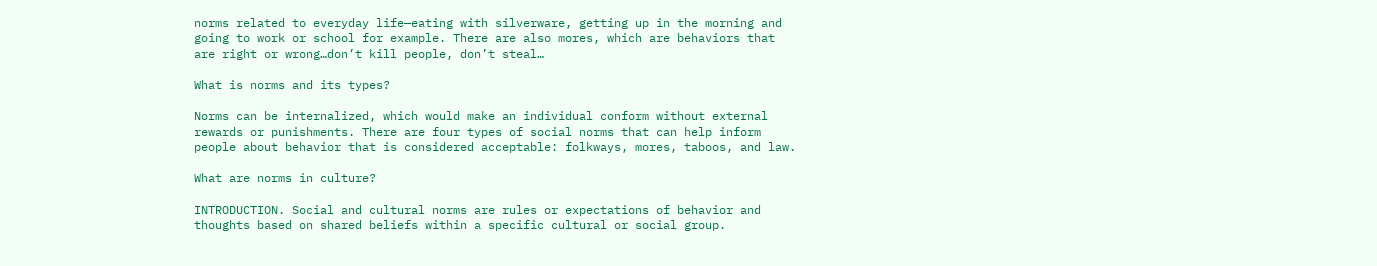norms related to everyday life—eating with silverware, getting up in the morning and going to work or school for example. There are also mores, which are behaviors that are right or wrong…don’t kill people, don’t steal…

What is norms and its types?

Norms can be internalized, which would make an individual conform without external rewards or punishments. There are four types of social norms that can help inform people about behavior that is considered acceptable: folkways, mores, taboos, and law.

What are norms in culture?

INTRODUCTION. Social and cultural norms are rules or expectations of behavior and thoughts based on shared beliefs within a specific cultural or social group.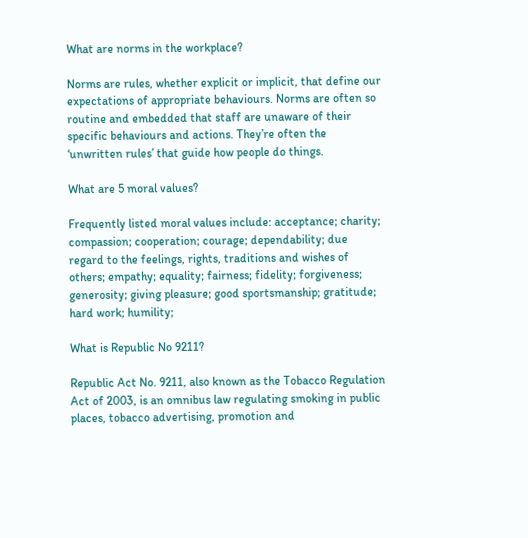What are norms in the workplace?

Norms are rules, whether explicit or implicit, that define our expectations of appropriate behaviours. Norms are often so routine and embedded that staff are unaware of their specific behaviours and actions. They’re often the ‘unwritten rules’ that guide how people do things.

What are 5 moral values?

Frequently listed moral values include: acceptance; charity; compassion; cooperation; courage; dependability; due regard to the feelings, rights, traditions and wishes of others; empathy; equality; fairness; fidelity; forgiveness; generosity; giving pleasure; good sportsmanship; gratitude; hard work; humility;

What is Republic No 9211?

Republic Act No. 9211, also known as the Tobacco Regulation Act of 2003, is an omnibus law regulating smoking in public places, tobacco advertising, promotion and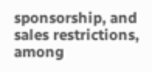sponsorship, and sales restrictions, among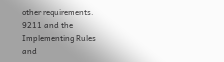other requirements. 9211 and the Implementing Rules and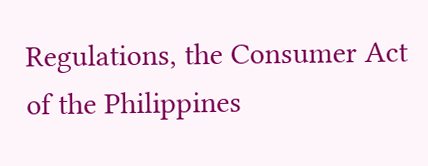Regulations, the Consumer Act of the Philippines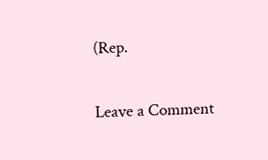(Rep.

Leave a Comment